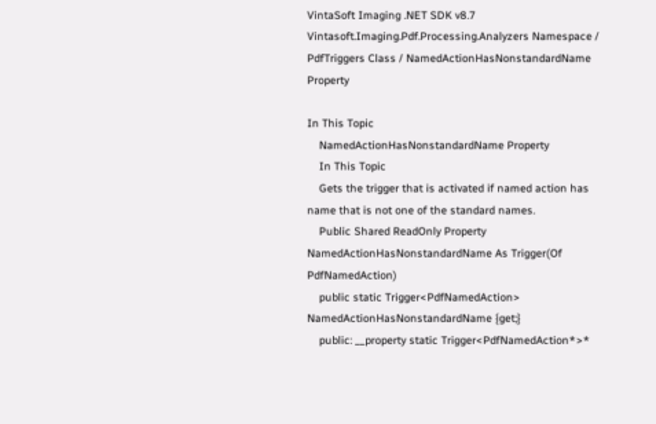VintaSoft Imaging .NET SDK v8.7
Vintasoft.Imaging.Pdf.Processing.Analyzers Namespace / PdfTriggers Class / NamedActionHasNonstandardName Property

In This Topic
    NamedActionHasNonstandardName Property
    In This Topic
    Gets the trigger that is activated if named action has name that is not one of the standard names.
    Public Shared ReadOnly Property NamedActionHasNonstandardName As Trigger(Of PdfNamedAction)
    public static Trigger<PdfNamedAction> NamedActionHasNonstandardName {get;}
    public: __property static Trigger<PdfNamedAction*>*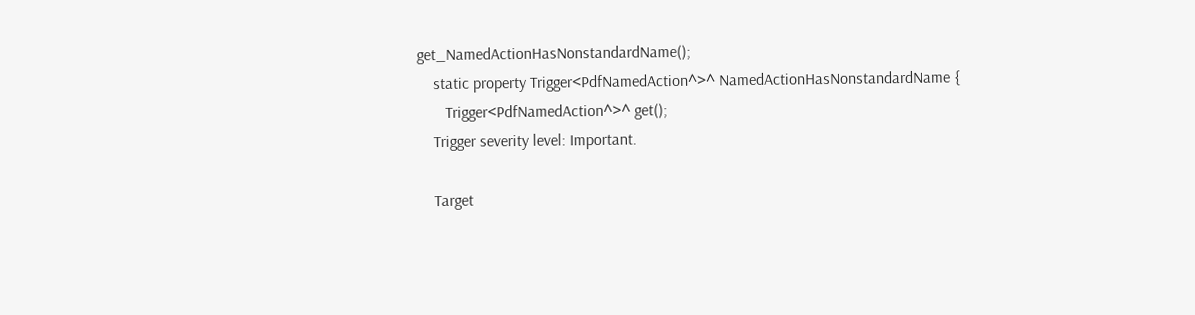get_NamedActionHasNonstandardName();
    static property Trigger<PdfNamedAction^>^ NamedActionHasNonstandardName {
       Trigger<PdfNamedAction^>^ get();
    Trigger severity level: Important.

    Target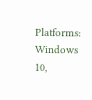Platforms: Windows 10,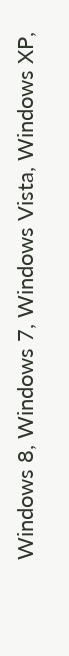Windows 8, Windows 7, Windows Vista, Windows XP,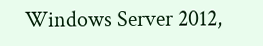Windows Server 2012,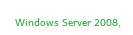Windows Server 2008,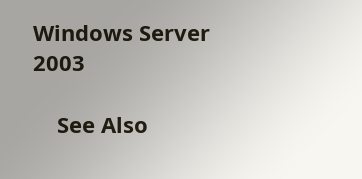Windows Server 2003

    See Also